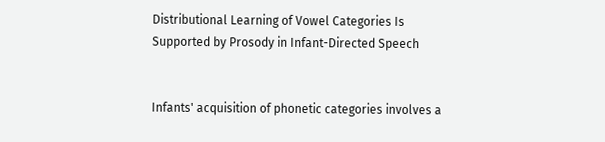Distributional Learning of Vowel Categories Is Supported by Prosody in Infant-Directed Speech


Infants' acquisition of phonetic categories involves a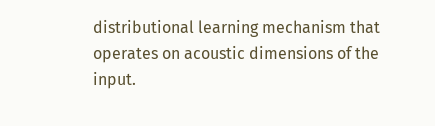distributional learning mechanism that operates on acoustic dimensions of the input.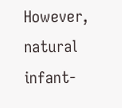However, natural infant-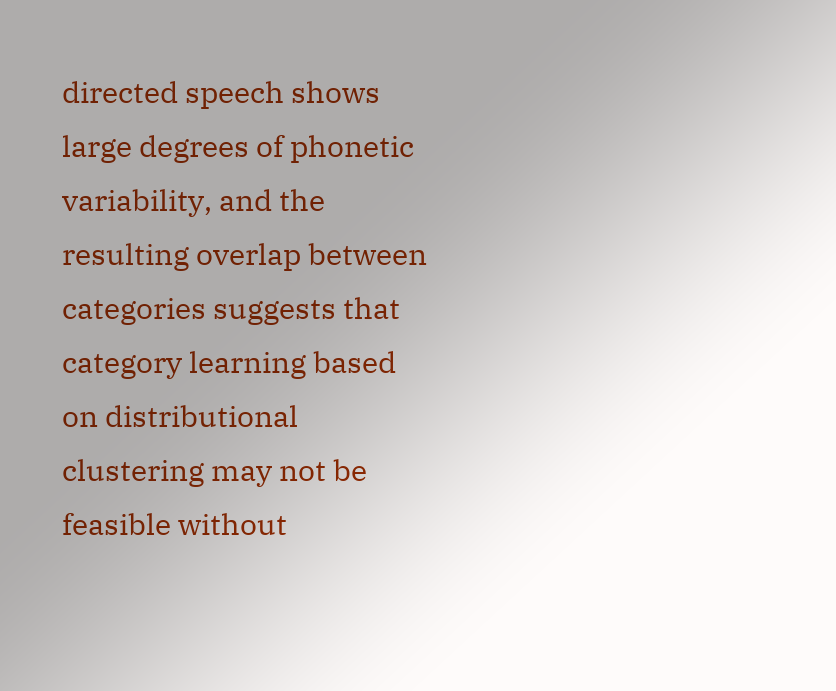directed speech shows large degrees of phonetic variability, and the resulting overlap between categories suggests that category learning based on distributional clustering may not be feasible without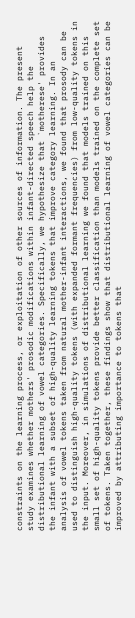constraints on the learning process, or exploitation of other sources of information. The present study examines whether mothers' prosodic modifications within infant-directed speech help the distributional learning of vowel categories. Specifically, we hypothesize that `motherese' provides the infant with a subset of high-quality learning tokens that improve category learning. In an analysis of vowel tokens taken from natural mother-infant interactions, we found that prosody can be used to distinguish high-quality tokens (with expanded formant frequencies) from low-quality tokens in the input. Moreover, in simulations of distributional learning we found that models trained on this small set of high-quality tokens provide better classification than models trained on the complete set of tokens. Taken together, these findings show that distributional learning of vowel categories can be improved by attributing importance to tokens that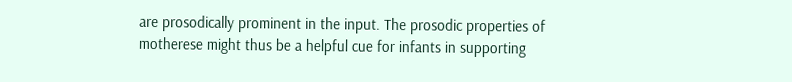are prosodically prominent in the input. The prosodic properties of motherese might thus be a helpful cue for infants in supporting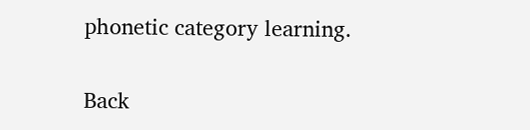phonetic category learning.

Back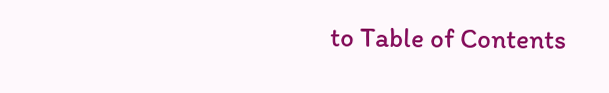to Table of Contents